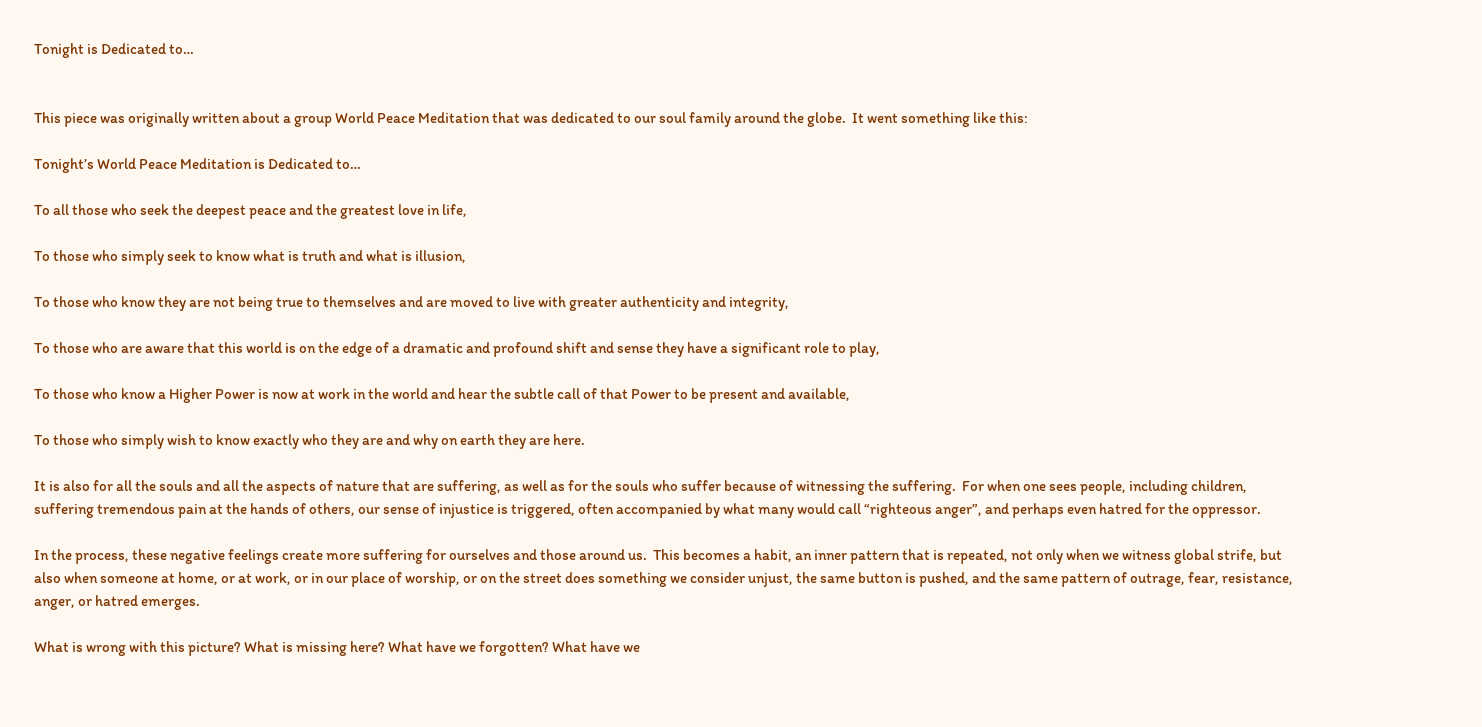Tonight is Dedicated to…


This piece was originally written about a group World Peace Meditation that was dedicated to our soul family around the globe.  It went something like this:

Tonight’s World Peace Meditation is Dedicated to…

To all those who seek the deepest peace and the greatest love in life,

To those who simply seek to know what is truth and what is illusion,

To those who know they are not being true to themselves and are moved to live with greater authenticity and integrity,

To those who are aware that this world is on the edge of a dramatic and profound shift and sense they have a significant role to play,

To those who know a Higher Power is now at work in the world and hear the subtle call of that Power to be present and available,

To those who simply wish to know exactly who they are and why on earth they are here.

It is also for all the souls and all the aspects of nature that are suffering, as well as for the souls who suffer because of witnessing the suffering.  For when one sees people, including children, suffering tremendous pain at the hands of others, our sense of injustice is triggered, often accompanied by what many would call “righteous anger”, and perhaps even hatred for the oppressor.

In the process, these negative feelings create more suffering for ourselves and those around us.  This becomes a habit, an inner pattern that is repeated, not only when we witness global strife, but also when someone at home, or at work, or in our place of worship, or on the street does something we consider unjust, the same button is pushed, and the same pattern of outrage, fear, resistance, anger, or hatred emerges.

What is wrong with this picture? What is missing here? What have we forgotten? What have we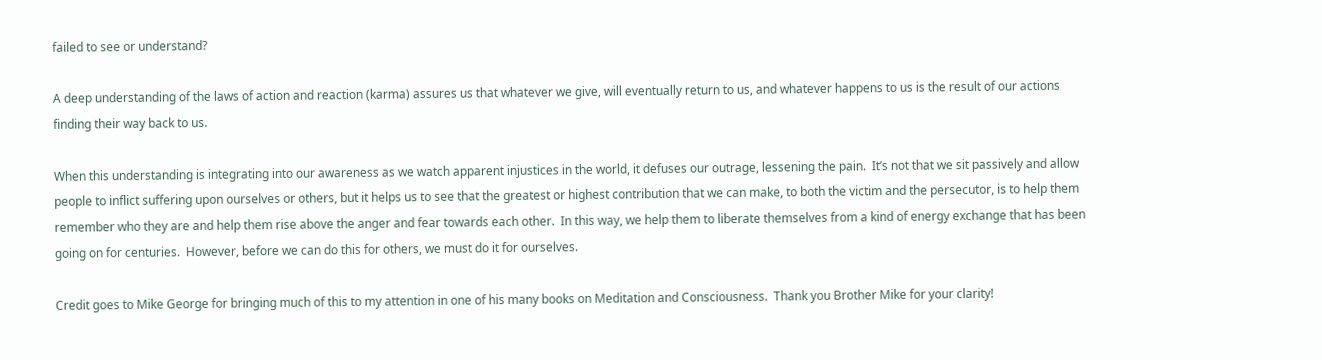failed to see or understand?

A deep understanding of the laws of action and reaction (karma) assures us that whatever we give, will eventually return to us, and whatever happens to us is the result of our actions finding their way back to us.

When this understanding is integrating into our awareness as we watch apparent injustices in the world, it defuses our outrage, lessening the pain.  It’s not that we sit passively and allow people to inflict suffering upon ourselves or others, but it helps us to see that the greatest or highest contribution that we can make, to both the victim and the persecutor, is to help them remember who they are and help them rise above the anger and fear towards each other.  In this way, we help them to liberate themselves from a kind of energy exchange that has been going on for centuries.  However, before we can do this for others, we must do it for ourselves.

Credit goes to Mike George for bringing much of this to my attention in one of his many books on Meditation and Consciousness.  Thank you Brother Mike for your clarity!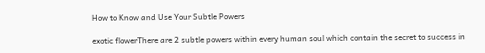How to Know and Use Your Subtle Powers

exotic flowerThere are 2 subtle powers within every human soul which contain the secret to success in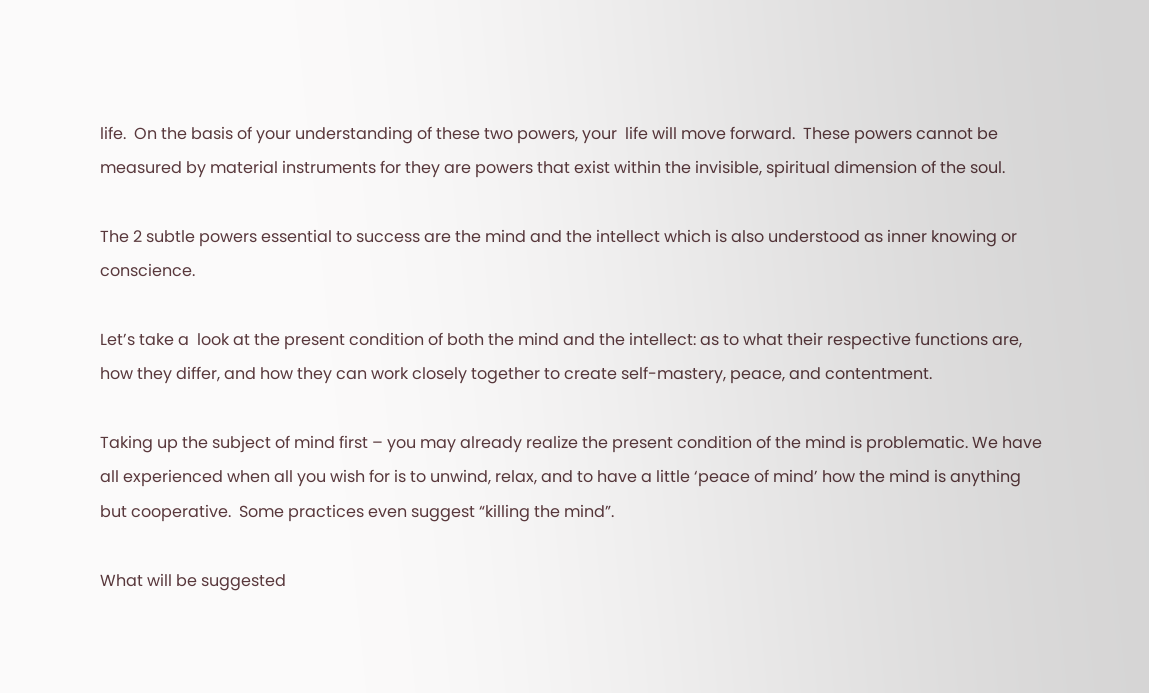life.  On the basis of your understanding of these two powers, your  life will move forward.  These powers cannot be measured by material instruments for they are powers that exist within the invisible, spiritual dimension of the soul.

The 2 subtle powers essential to success are the mind and the intellect which is also understood as inner knowing or conscience.

Let’s take a  look at the present condition of both the mind and the intellect: as to what their respective functions are, how they differ, and how they can work closely together to create self-mastery, peace, and contentment.

Taking up the subject of mind first – you may already realize the present condition of the mind is problematic. We have all experienced when all you wish for is to unwind, relax, and to have a little ‘peace of mind’ how the mind is anything but cooperative.  Some practices even suggest “killing the mind”.

What will be suggested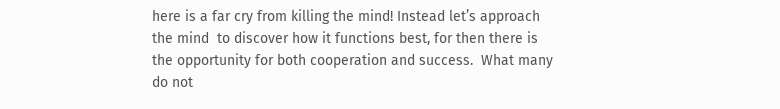here is a far cry from killing the mind! Instead let’s approach the mind  to discover how it functions best, for then there is the opportunity for both cooperation and success.  What many do not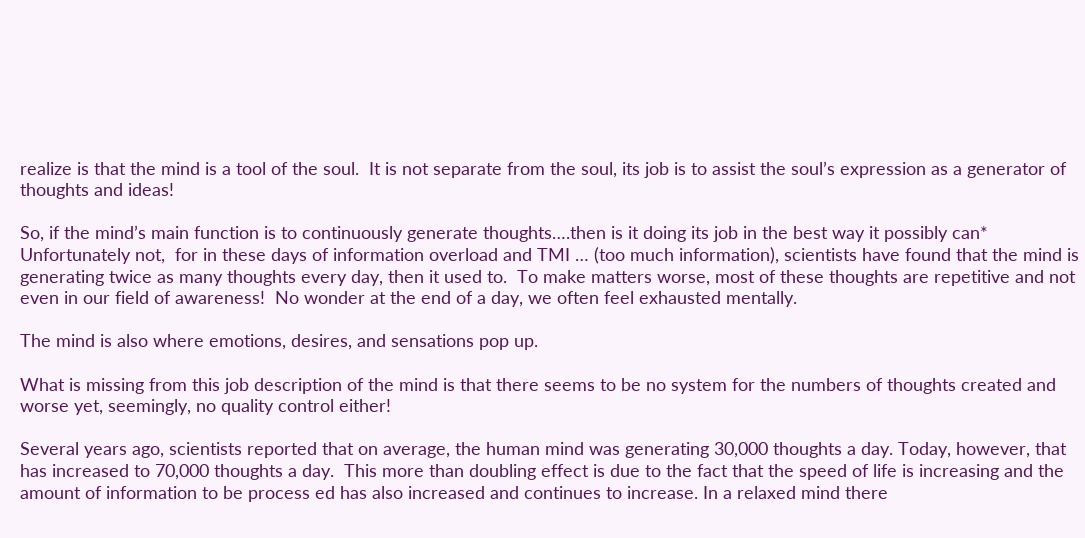realize is that the mind is a tool of the soul.  It is not separate from the soul, its job is to assist the soul’s expression as a generator of thoughts and ideas!

So, if the mind’s main function is to continuously generate thoughts….then is it doing its job in the best way it possibly can* Unfortunately not,  for in these days of information overload and TMI … (too much information), scientists have found that the mind is generating twice as many thoughts every day, then it used to.  To make matters worse, most of these thoughts are repetitive and not even in our field of awareness!  No wonder at the end of a day, we often feel exhausted mentally.

The mind is also where emotions, desires, and sensations pop up.

What is missing from this job description of the mind is that there seems to be no system for the numbers of thoughts created and worse yet, seemingly, no quality control either!

Several years ago, scientists reported that on average, the human mind was generating 30,000 thoughts a day. Today, however, that has increased to 70,000 thoughts a day.  This more than doubling effect is due to the fact that the speed of life is increasing and the amount of information to be process ed has also increased and continues to increase. In a relaxed mind there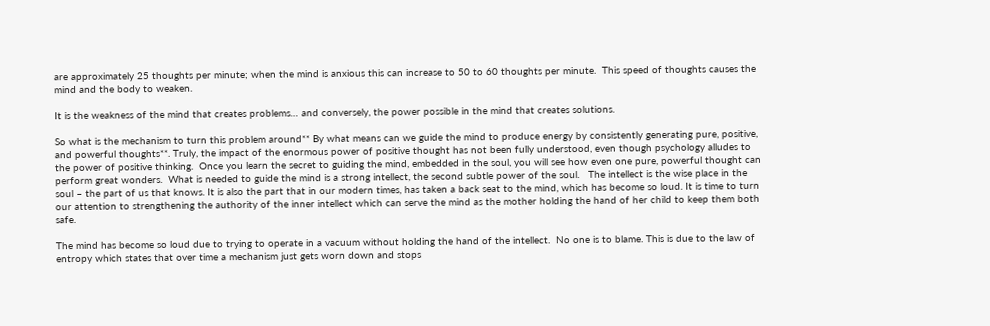are approximately 25 thoughts per minute; when the mind is anxious this can increase to 50 to 60 thoughts per minute.  This speed of thoughts causes the mind and the body to weaken.

It is the weakness of the mind that creates problems… and conversely, the power possible in the mind that creates solutions.

So what is the mechanism to turn this problem around** By what means can we guide the mind to produce energy by consistently generating pure, positive, and powerful thoughts**. Truly, the impact of the enormous power of positive thought has not been fully understood, even though psychology alludes to the power of positive thinking.  Once you learn the secret to guiding the mind, embedded in the soul, you will see how even one pure, powerful thought can perform great wonders.  What is needed to guide the mind is a strong intellect, the second subtle power of the soul.   The intellect is the wise place in the soul – the part of us that knows. It is also the part that in our modern times, has taken a back seat to the mind, which has become so loud. It is time to turn our attention to strengthening the authority of the inner intellect which can serve the mind as the mother holding the hand of her child to keep them both safe.

The mind has become so loud due to trying to operate in a vacuum without holding the hand of the intellect.  No one is to blame. This is due to the law of entropy which states that over time a mechanism just gets worn down and stops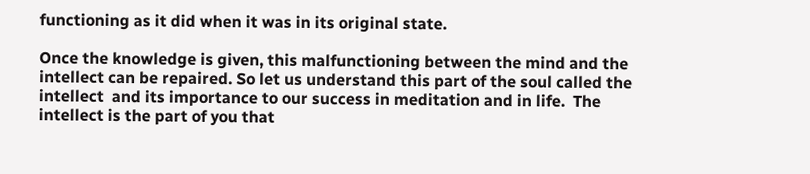functioning as it did when it was in its original state.

Once the knowledge is given, this malfunctioning between the mind and the intellect can be repaired. So let us understand this part of the soul called the intellect  and its importance to our success in meditation and in life.  The intellect is the part of you that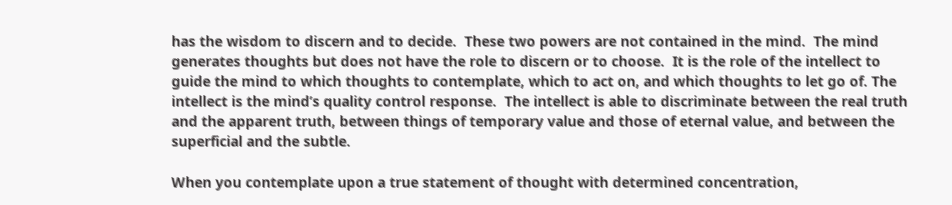has the wisdom to discern and to decide.  These two powers are not contained in the mind.  The mind generates thoughts but does not have the role to discern or to choose.  It is the role of the intellect to guide the mind to which thoughts to contemplate, which to act on, and which thoughts to let go of. The intellect is the mind’s quality control response.  The intellect is able to discriminate between the real truth and the apparent truth, between things of temporary value and those of eternal value, and between the superficial and the subtle.

When you contemplate upon a true statement of thought with determined concentration,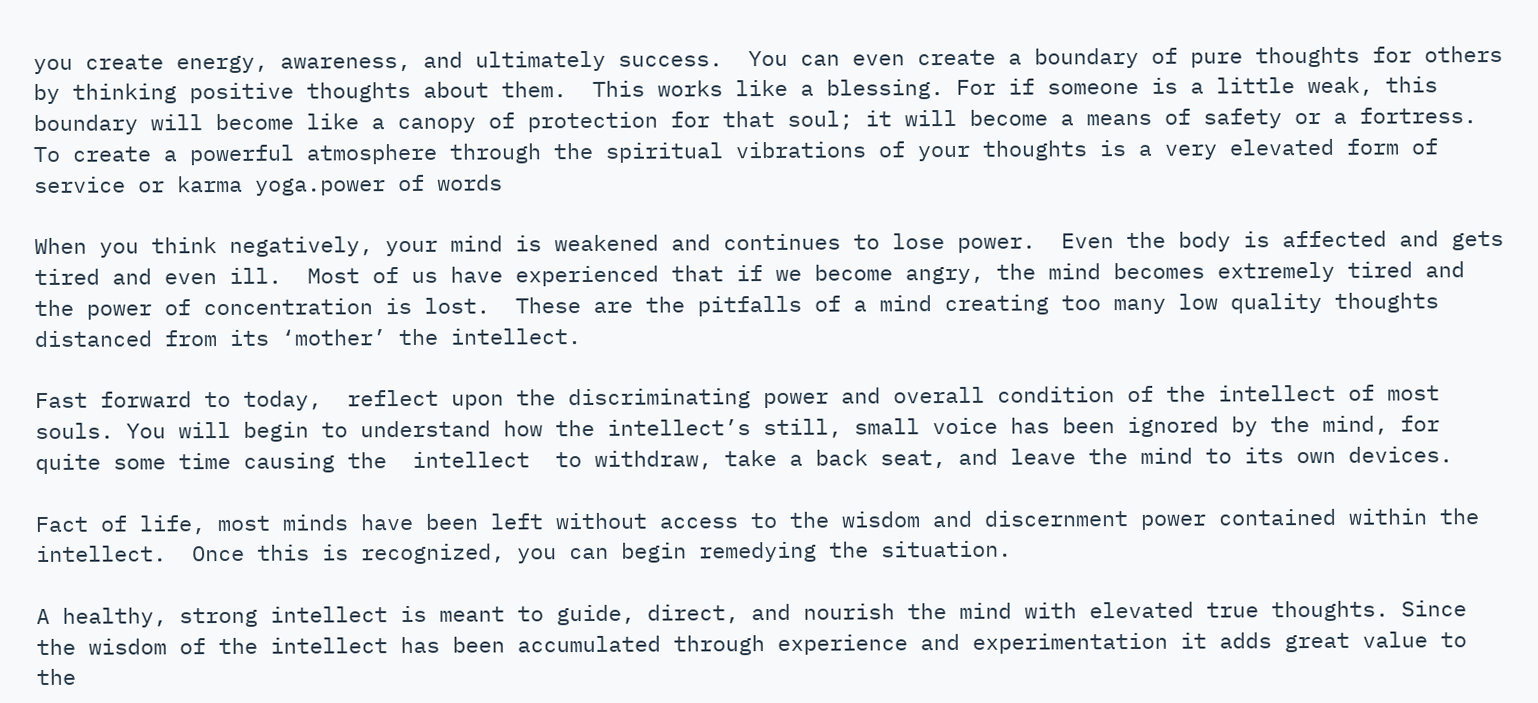you create energy, awareness, and ultimately success.  You can even create a boundary of pure thoughts for others by thinking positive thoughts about them.  This works like a blessing. For if someone is a little weak, this boundary will become like a canopy of protection for that soul; it will become a means of safety or a fortress.  To create a powerful atmosphere through the spiritual vibrations of your thoughts is a very elevated form of service or karma yoga.power of words

When you think negatively, your mind is weakened and continues to lose power.  Even the body is affected and gets tired and even ill.  Most of us have experienced that if we become angry, the mind becomes extremely tired and the power of concentration is lost.  These are the pitfalls of a mind creating too many low quality thoughts distanced from its ‘mother’ the intellect.

Fast forward to today,  reflect upon the discriminating power and overall condition of the intellect of most souls. You will begin to understand how the intellect’s still, small voice has been ignored by the mind, for quite some time causing the  intellect  to withdraw, take a back seat, and leave the mind to its own devices.

Fact of life, most minds have been left without access to the wisdom and discernment power contained within the intellect.  Once this is recognized, you can begin remedying the situation.

A healthy, strong intellect is meant to guide, direct, and nourish the mind with elevated true thoughts. Since the wisdom of the intellect has been accumulated through experience and experimentation it adds great value to the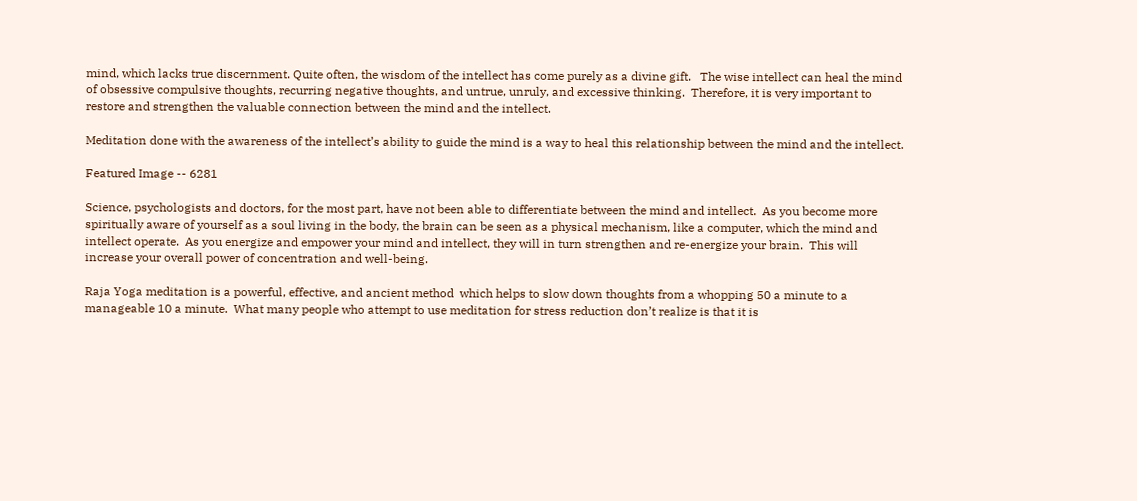mind, which lacks true discernment. Quite often, the wisdom of the intellect has come purely as a divine gift.   The wise intellect can heal the mind of obsessive compulsive thoughts, recurring negative thoughts, and untrue, unruly, and excessive thinking.  Therefore, it is very important to restore and strengthen the valuable connection between the mind and the intellect.

Meditation done with the awareness of the intellect’s ability to guide the mind is a way to heal this relationship between the mind and the intellect.

Featured Image -- 6281

Science, psychologists and doctors, for the most part, have not been able to differentiate between the mind and intellect.  As you become more spiritually aware of yourself as a soul living in the body, the brain can be seen as a physical mechanism, like a computer, which the mind and intellect operate.  As you energize and empower your mind and intellect, they will in turn strengthen and re-energize your brain.  This will increase your overall power of concentration and well-being.

Raja Yoga meditation is a powerful, effective, and ancient method  which helps to slow down thoughts from a whopping 50 a minute to a manageable 10 a minute.  What many people who attempt to use meditation for stress reduction don’t realize is that it is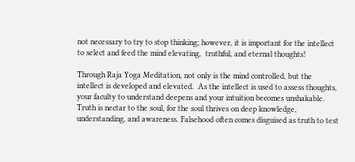not necessary to try to stop thinking; however, it is important for the intellect to select and feed the mind elevating,  truthful, and eternal thoughts!

Through Raja Yoga Meditation, not only is the mind controlled, but the intellect is developed and elevated.  As the intellect is used to assess thoughts, your faculty to understand deepens and your intuition becomes unshakable. Truth is nectar to the soul, for the soul thrives on deep knowledge, understanding, and awareness. Falsehood often comes disguised as truth to test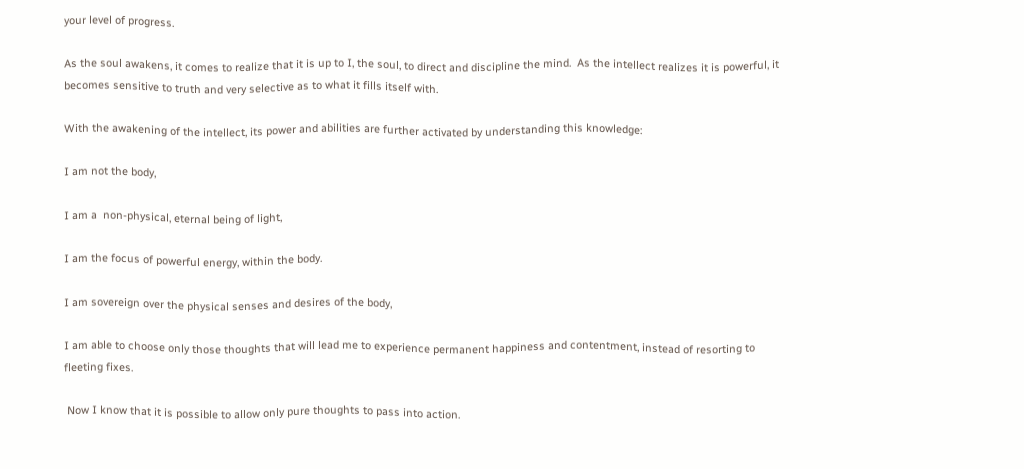your level of progress.

As the soul awakens, it comes to realize that it is up to I, the soul, to direct and discipline the mind.  As the intellect realizes it is powerful, it becomes sensitive to truth and very selective as to what it fills itself with.

With the awakening of the intellect, its power and abilities are further activated by understanding this knowledge:

I am not the body,

I am a  non-physical, eternal being of light,

I am the focus of powerful energy, within the body.

I am sovereign over the physical senses and desires of the body,

I am able to choose only those thoughts that will lead me to experience permanent happiness and contentment, instead of resorting to fleeting fixes.

 Now I know that it is possible to allow only pure thoughts to pass into action.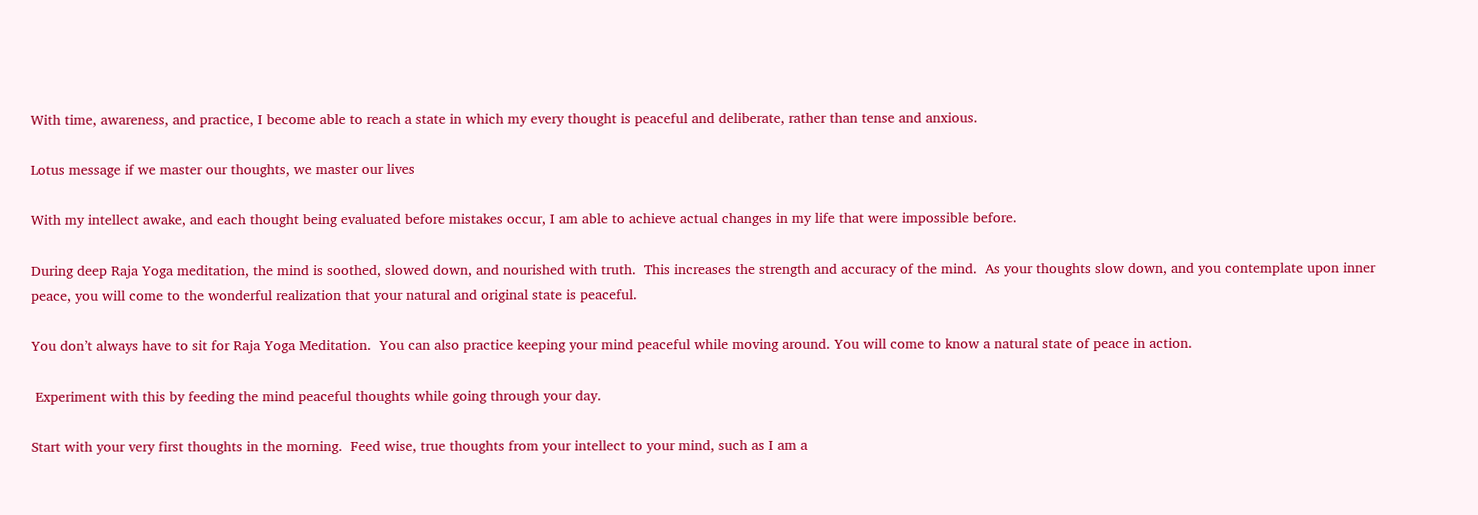With time, awareness, and practice, I become able to reach a state in which my every thought is peaceful and deliberate, rather than tense and anxious.

Lotus message if we master our thoughts, we master our lives

With my intellect awake, and each thought being evaluated before mistakes occur, I am able to achieve actual changes in my life that were impossible before.

During deep Raja Yoga meditation, the mind is soothed, slowed down, and nourished with truth.  This increases the strength and accuracy of the mind.  As your thoughts slow down, and you contemplate upon inner  peace, you will come to the wonderful realization that your natural and original state is peaceful.

You don’t always have to sit for Raja Yoga Meditation.  You can also practice keeping your mind peaceful while moving around. You will come to know a natural state of peace in action.

 Experiment with this by feeding the mind peaceful thoughts while going through your day.

Start with your very first thoughts in the morning.  Feed wise, true thoughts from your intellect to your mind, such as I am a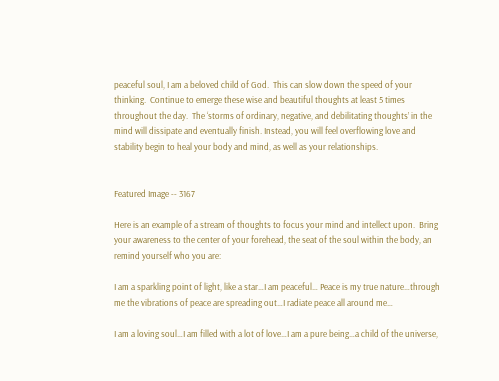peaceful soul, I am a beloved child of God.  This can slow down the speed of your thinking.  Continue to emerge these wise and beautiful thoughts at least 5 times throughout the day.  The ‘storms of ordinary, negative, and debilitating thoughts’ in the mind will dissipate and eventually finish. Instead, you will feel overflowing love and stability begin to heal your body and mind, as well as your relationships.


Featured Image -- 3167

Here is an example of a stream of thoughts to focus your mind and intellect upon.  Bring your awareness to the center of your forehead, the seat of the soul within the body, an  remind yourself who you are:

I am a sparkling point of light, like a star…I am peaceful… Peace is my true nature…through me the vibrations of peace are spreading out…I radiate peace all around me…

I am a loving soul…I am filled with a lot of love…I am a pure being…a child of the universe,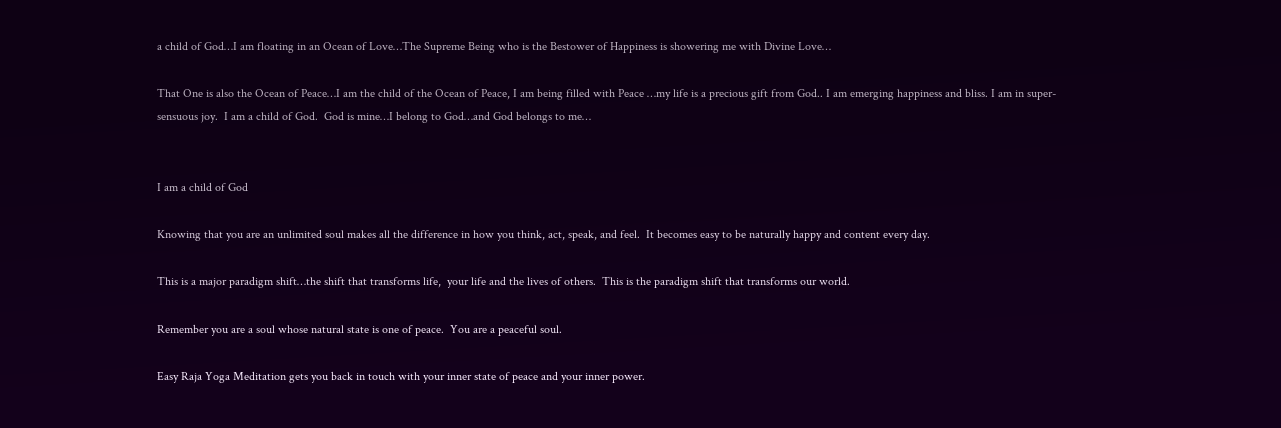a child of God…I am floating in an Ocean of Love…The Supreme Being who is the Bestower of Happiness is showering me with Divine Love…

That One is also the Ocean of Peace…I am the child of the Ocean of Peace, I am being filled with Peace …my life is a precious gift from God.. I am emerging happiness and bliss. I am in super-sensuous joy.  I am a child of God.  God is mine…I belong to God…and God belongs to me…


I am a child of God

Knowing that you are an unlimited soul makes all the difference in how you think, act, speak, and feel.  It becomes easy to be naturally happy and content every day.

This is a major paradigm shift…the shift that transforms life,  your life and the lives of others.  This is the paradigm shift that transforms our world.

Remember you are a soul whose natural state is one of peace.  You are a peaceful soul.

Easy Raja Yoga Meditation gets you back in touch with your inner state of peace and your inner power.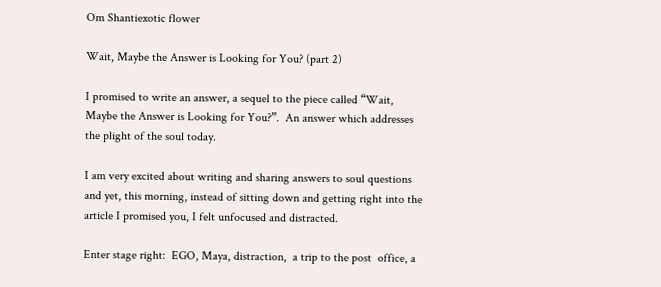Om Shantiexotic flower

Wait, Maybe the Answer is Looking for You? (part 2)

I promised to write an answer, a sequel to the piece called “Wait, Maybe the Answer is Looking for You?”.  An answer which addresses the plight of the soul today.

I am very excited about writing and sharing answers to soul questions and yet, this morning, instead of sitting down and getting right into the article I promised you, I felt unfocused and distracted.

Enter stage right:  EGO, Maya, distraction,  a trip to the post  office, a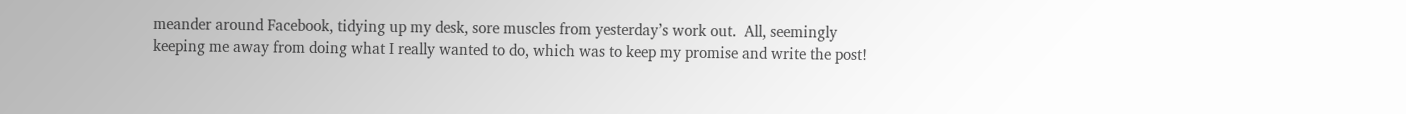meander around Facebook, tidying up my desk, sore muscles from yesterday’s work out.  All, seemingly keeping me away from doing what I really wanted to do, which was to keep my promise and write the post!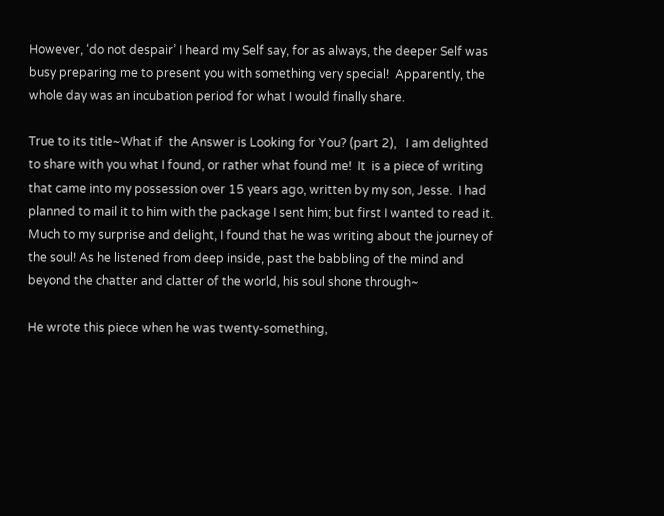However, ‘do not despair’ I heard my Self say, for as always, the deeper Self was busy preparing me to present you with something very special!  Apparently, the whole day was an incubation period for what I would finally share.

True to its title~What if  the Answer is Looking for You? (part 2),   I am delighted to share with you what I found, or rather what found me!  It  is a piece of writing that came into my possession over 15 years ago, written by my son, Jesse.  I had planned to mail it to him with the package I sent him; but first I wanted to read it.  Much to my surprise and delight, I found that he was writing about the journey of the soul! As he listened from deep inside, past the babbling of the mind and beyond the chatter and clatter of the world, his soul shone through~

He wrote this piece when he was twenty-something,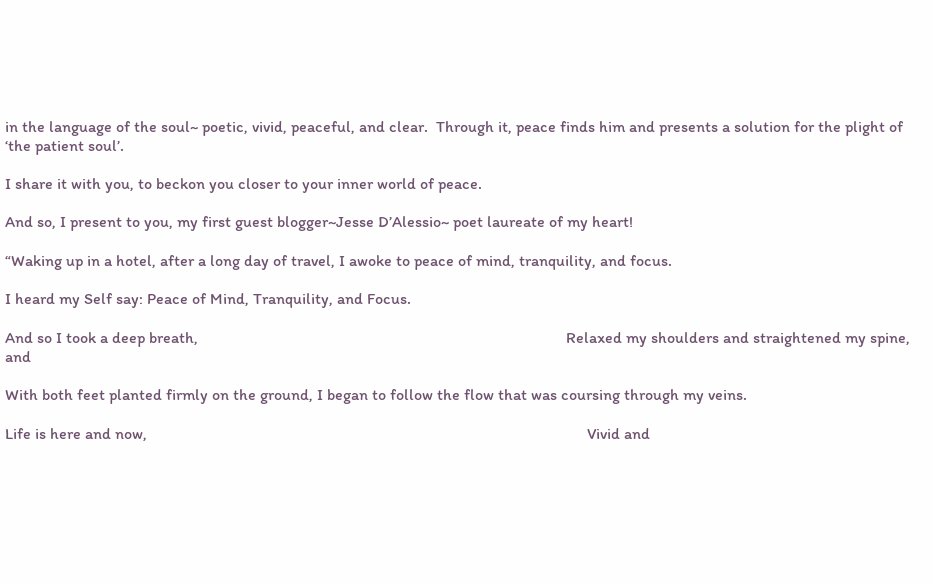in the language of the soul~ poetic, vivid, peaceful, and clear.  Through it, peace finds him and presents a solution for the plight of ‘the patient soul’.

I share it with you, to beckon you closer to your inner world of peace.

And so, I present to you, my first guest blogger~Jesse D’Alessio~ poet laureate of my heart!

“Waking up in a hotel, after a long day of travel, I awoke to peace of mind, tranquility, and focus.

I heard my Self say: Peace of Mind, Tranquility, and Focus.

And so I took a deep breath,                                                                                            Relaxed my shoulders and straightened my spine, and

With both feet planted firmly on the ground, I began to follow the flow that was coursing through my veins.

Life is here and now,                                                                                                              Vivid and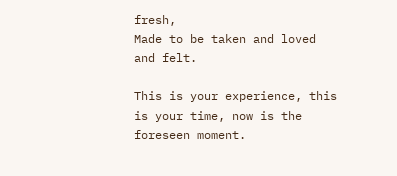fresh,                                                                                                                      Made to be taken and loved and felt.

This is your experience, this is your time, now is the foreseen moment.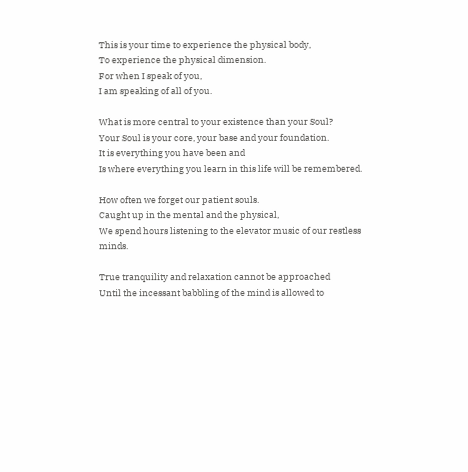This is your time to experience the physical body,                                                              To experience the physical dimension.                                                                                For when I speak of you,                                                                                                              I am speaking of all of you.

What is more central to your existence than your Soul?                                               Your Soul is your core, your base and your foundation.                                                                It is everything you have been and                                                                      Is where everything you learn in this life will be remembered.

How often we forget our patient souls.                                                                          Caught up in the mental and the physical,                                                                            We spend hours listening to the elevator music of our restless minds.

True tranquility and relaxation cannot be approached                                                 Until the incessant babbling of the mind is allowed to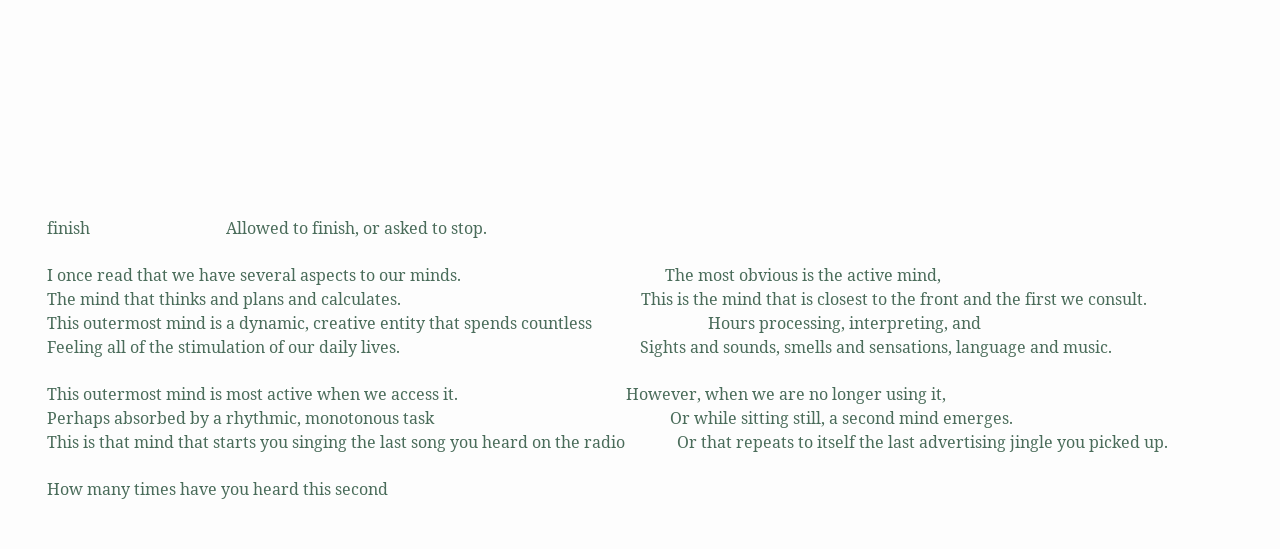finish                                  Allowed to finish, or asked to stop.

I once read that we have several aspects to our minds.                                                   The most obvious is the active mind,                                                                                  The mind that thinks and plans and calculates.                                                            This is the mind that is closest to the front and the first we consult.   This outermost mind is a dynamic, creative entity that spends countless                             Hours processing, interpreting, and                                                       Feeling all of the stimulation of our daily lives.                                                            Sights and sounds, smells and sensations, language and music.

This outermost mind is most active when we access it.                                          However, when we are no longer using it,                                                                  Perhaps absorbed by a rhythmic, monotonous task                                                           Or while sitting still, a second mind emerges.                                                     This is that mind that starts you singing the last song you heard on the radio             Or that repeats to itself the last advertising jingle you picked up.

How many times have you heard this second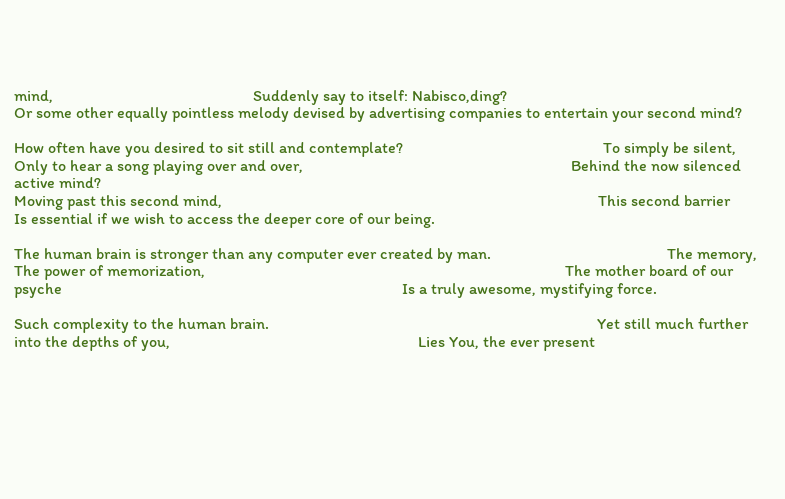mind,                                                  Suddenly say to itself: Nabisco,ding?                                                                                      Or some other equally pointless melody devised by advertising companies to entertain your second mind?

How often have you desired to sit still and contemplate?                                                  To simply be silent,                                                                                                                  Only to hear a song playing over and over,                                                                   Behind the now silenced active mind?                                                                                                                                                                                                                                      Moving past this second mind,                                                                                              This second barrier                                                                            Is essential if we wish to access the deeper core of our being.

The human brain is stronger than any computer ever created by man.                                            The memory,                                                                                                                      The power of memorization,                                                                                          The mother board of our psyche                                                                                     Is a truly awesome, mystifying force.

Such complexity to the human brain.                                                                                  Yet still much further into the depths of you,                                                              Lies You, the ever present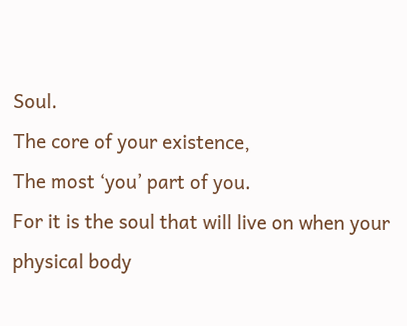Soul.                                                                                              The core of your existence,                                                                                                    The most ‘you’ part of you.                                                                              For it is the soul that will live on when your physical body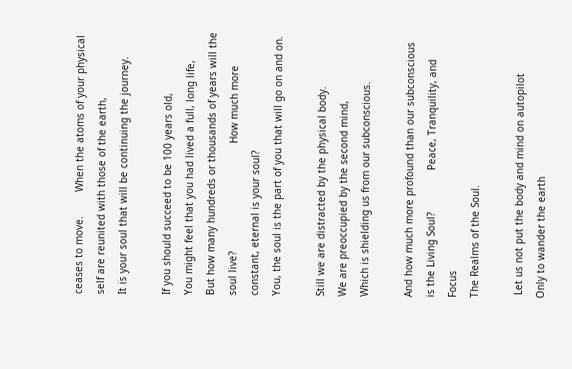ceases to move.        When the atoms of your physical self are reunited with those of the earth,                          It is your soul that will be continuing the journey.

If you should succeed to be 100 years old,                                                                                You might feel that you had lived a full, long life,                                                             But how many hundreds or thousands of years will the soul live?                                    How much more constant, eternal is your soul?                                                                 You, the soul is the part of you that will go on and on.

Still we are distracted by the physical body.                                                                              We are preoccupied by the second mind,                                                                       Which is shielding us from our subconscious.

And how much more profound than our subconscious is the Living Soul?              Peace, Tranquility, and Focus                                                                                                 The Realms of the Soul.

 Let us not put the body and mind on autopilot                                                               Only to wander the earth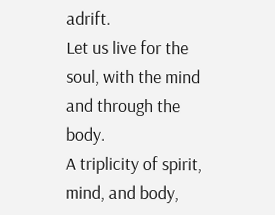adrift.                                                                                                Let us live for the soul, with the mind and through the body.                                     A triplicity of spirit, mind, and body,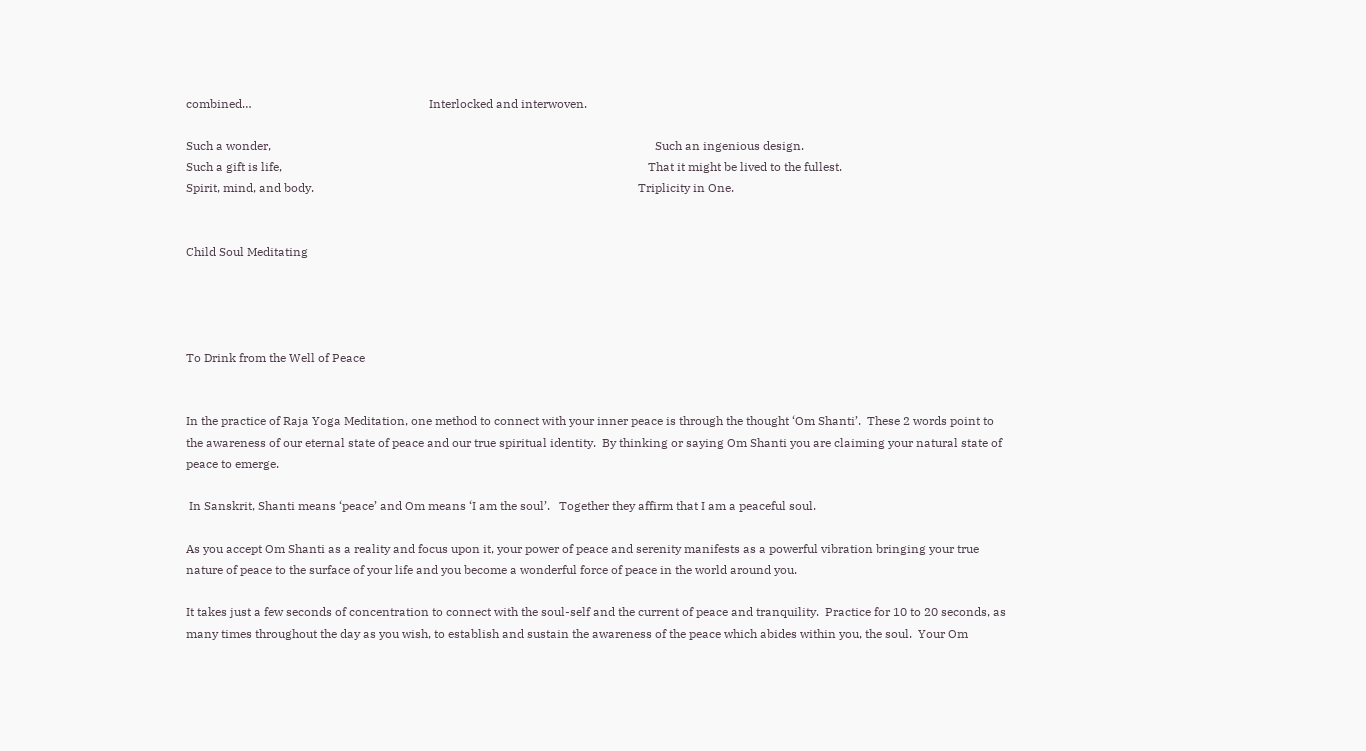combined…                                                           Interlocked and interwoven.

Such a wonder,                                                                                                                                Such an ingenious design.                                                                                                            Such a gift is life,                                                                                                                          That it might be lived to the fullest.                                                                                            Spirit, mind, and body.                                                                                                            Triplicity in One.


Child Soul Meditating




To Drink from the Well of Peace


In the practice of Raja Yoga Meditation, one method to connect with your inner peace is through the thought ‘Om Shanti’.  These 2 words point to the awareness of our eternal state of peace and our true spiritual identity.  By thinking or saying Om Shanti you are claiming your natural state of peace to emerge.

 In Sanskrit, Shanti means ‘peace’ and Om means ‘I am the soul’.   Together they affirm that I am a peaceful soul.

As you accept Om Shanti as a reality and focus upon it, your power of peace and serenity manifests as a powerful vibration bringing your true nature of peace to the surface of your life and you become a wonderful force of peace in the world around you.

It takes just a few seconds of concentration to connect with the soul-self and the current of peace and tranquility.  Practice for 10 to 20 seconds, as many times throughout the day as you wish, to establish and sustain the awareness of the peace which abides within you, the soul.  Your Om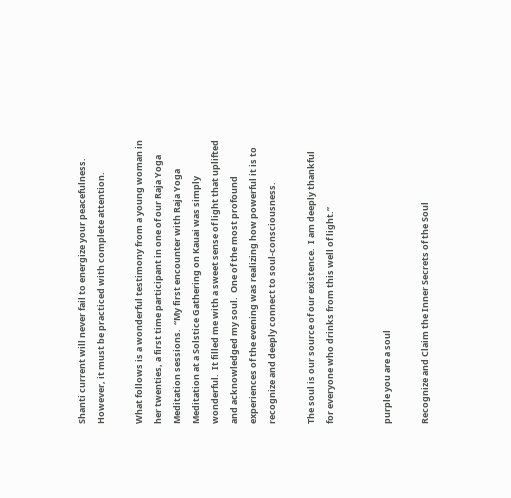Shanti current will never fail to energize your peacefulness.  However, it must be practiced with complete attention.

What follows is a wonderful testimony from a young woman in her twenties, a first time participant in one of our Raja Yoga Meditation sessions.  “My first encounter with Raja Yoga Meditation at a Solstice Gathering on Kauai was simply wonderful.  It filled me with a sweet sense of light that uplifted and acknowledged my soul.  One of the most profound experiences of the evening was realizing how powerful it is to recognize and deeply connect to soul-consciousness.

The soul is our source of our existence.  I am deeply thankful for everyone who drinks from this well of light.”


purple you are a soul

Recognize and Claim the Inner Secrets of the Soul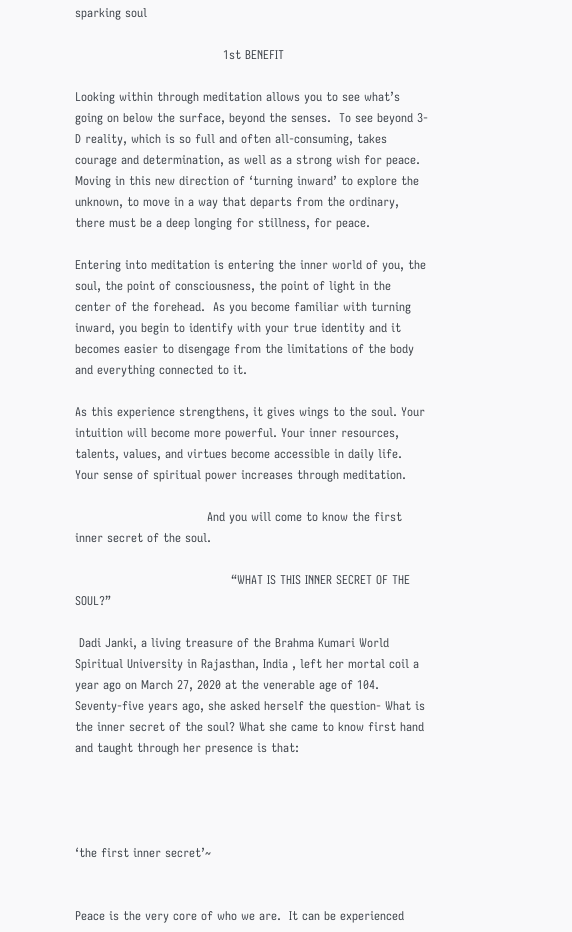sparking soul

                                     1st BENEFIT

Looking within through meditation allows you to see what’s going on below the surface, beyond the senses.  To see beyond 3-D reality, which is so full and often all-consuming, takes courage and determination, as well as a strong wish for peace.   Moving in this new direction of ‘turning inward’ to explore the unknown, to move in a way that departs from the ordinary, there must be a deep longing for stillness, for peace.

Entering into meditation is entering the inner world of you, the soul, the point of consciousness, the point of light in the center of the forehead.  As you become familiar with turning inward, you begin to identify with your true identity and it becomes easier to disengage from the limitations of the body and everything connected to it.

As this experience strengthens, it gives wings to the soul. Your intuition will become more powerful. Your inner resources, talents, values, and virtues become accessible in daily life. Your sense of spiritual power increases through meditation.

                                 And you will come to know the first inner secret of the soul.

                                       “WHAT IS THIS INNER SECRET OF THE SOUL?”

 Dadi Janki, a living treasure of the Brahma Kumari World Spiritual University in Rajasthan, India , left her mortal coil a year ago on March 27, 2020 at the venerable age of 104.  Seventy-five years ago, she asked herself the question- What is the inner secret of the soul? What she came to know first hand and taught through her presence is that:




‘the first inner secret’~


Peace is the very core of who we are.  It can be experienced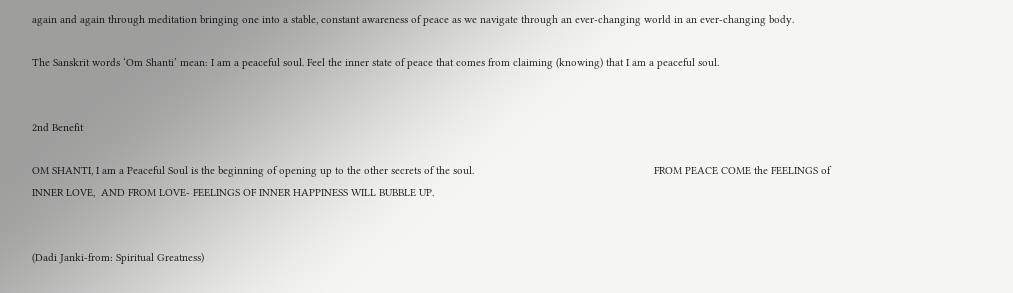again and again through meditation bringing one into a stable, constant awareness of peace as we navigate through an ever-changing world in an ever-changing body.

The Sanskrit words ‘Om Shanti’ mean: I am a peaceful soul. Feel the inner state of peace that comes from claiming (knowing) that I am a peaceful soul.


2nd Benefit

OM SHANTI, I am a Peaceful Soul is the beginning of opening up to the other secrets of the soul.                                                            FROM PEACE COME the FEELINGS of INNER LOVE,  AND FROM LOVE- FEELINGS OF INNER HAPPINESS WILL BUBBLE UP.


(Dadi Janki-from: Spiritual Greatness)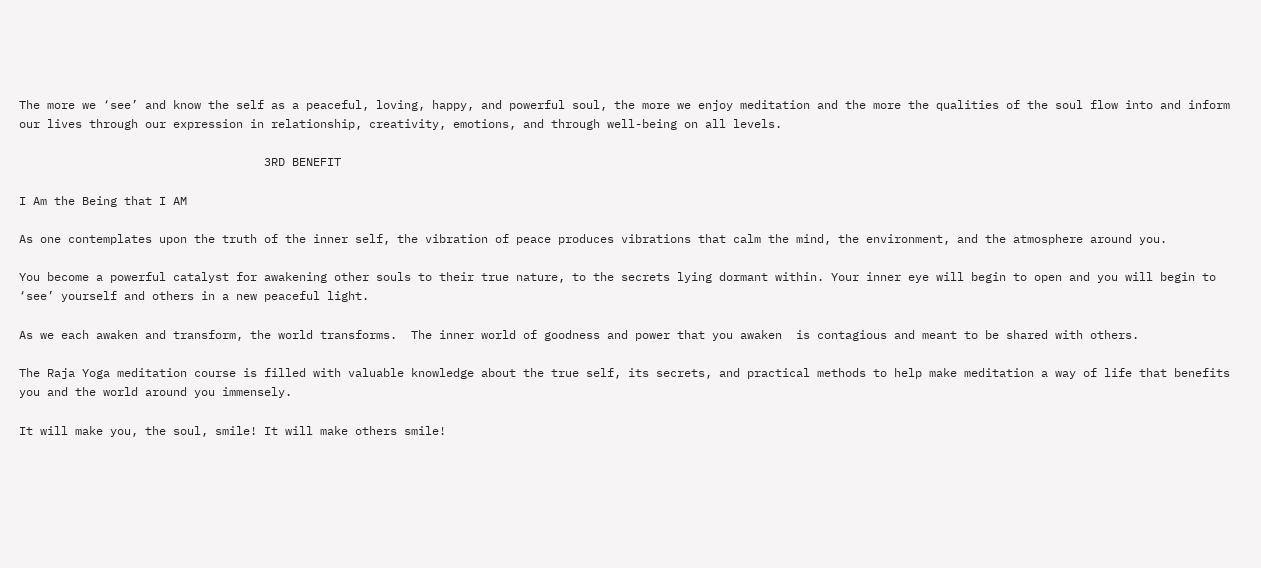The more we ‘see’ and know the self as a peaceful, loving, happy, and powerful soul, the more we enjoy meditation and the more the qualities of the soul flow into and inform our lives through our expression in relationship, creativity, emotions, and through well-being on all levels.

                                   3RD BENEFIT

I Am the Being that I AM

As one contemplates upon the truth of the inner self, the vibration of peace produces vibrations that calm the mind, the environment, and the atmosphere around you.

You become a powerful catalyst for awakening other souls to their true nature, to the secrets lying dormant within. Your inner eye will begin to open and you will begin to ‘see’ yourself and others in a new peaceful light.

As we each awaken and transform, the world transforms.  The inner world of goodness and power that you awaken  is contagious and meant to be shared with others.

The Raja Yoga meditation course is filled with valuable knowledge about the true self, its secrets, and practical methods to help make meditation a way of life that benefits you and the world around you immensely.

It will make you, the soul, smile! It will make others smile!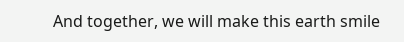And together, we will make this earth smile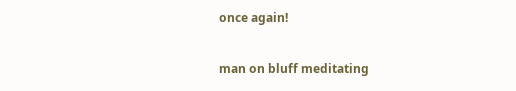once again!

man on bluff meditating